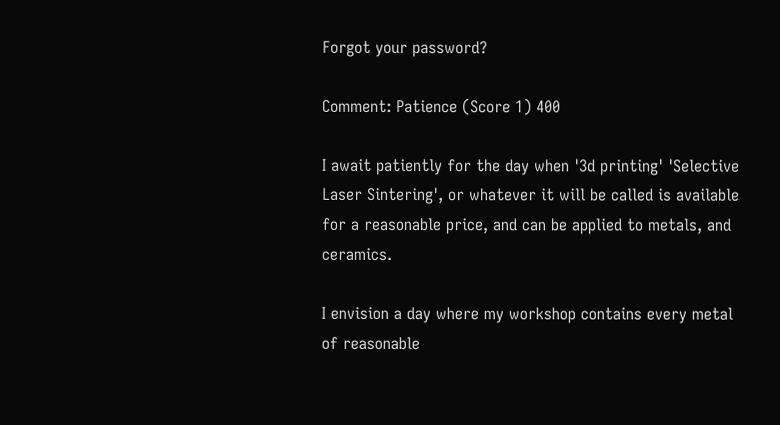Forgot your password?

Comment: Patience (Score 1) 400

I await patiently for the day when '3d printing' 'Selective Laser Sintering', or whatever it will be called is available for a reasonable price, and can be applied to metals, and ceramics.

I envision a day where my workshop contains every metal of reasonable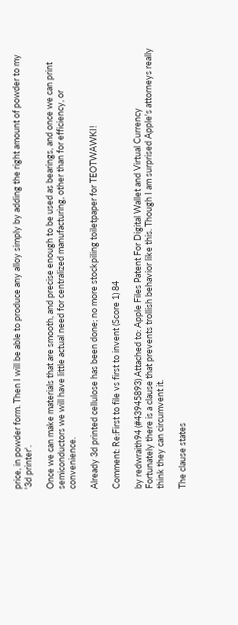price, in powder form. Then I will be able to produce any alloy simply by adding the right amount of powder to my '3d printer'.

Once we can make materials that are smooth, and precise enough to be used as bearings, and once we can print semiconductors we will have little actual need for centralized manufacturing, other than for efficiency, or convenience.

Already 3d printed cellulose has been done; no more stockpiling toiletpaper for TEOTWAWKI!

Comment: Re:First to file vs first to invent (Score 1) 84

by redwraith94 (#43945893) Attached to: Apple Files Patent For Digital Wallet and Virtual Currency
Fortunately there is a clause that prevents trollish behavior like this. Though I am surprised Apple's attorneys really think they can circumvent it.

The clause states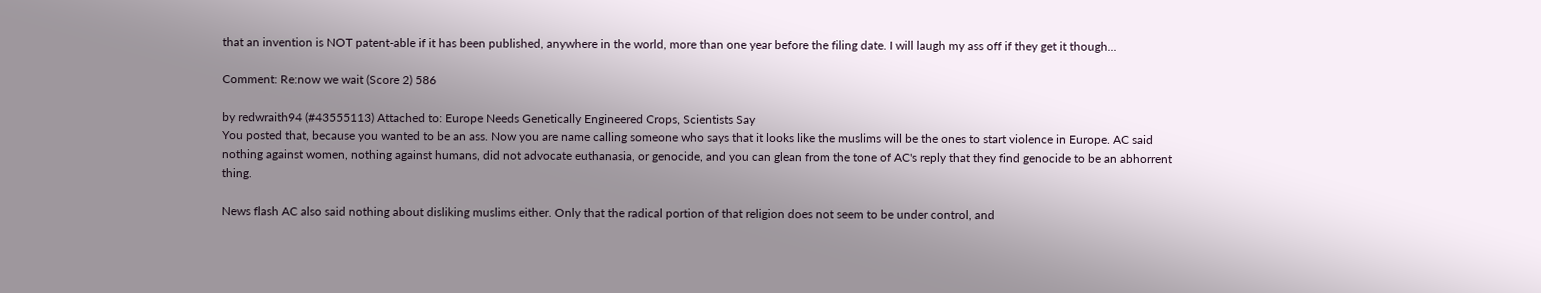that an invention is NOT patent-able if it has been published, anywhere in the world, more than one year before the filing date. I will laugh my ass off if they get it though...

Comment: Re:now we wait (Score 2) 586

by redwraith94 (#43555113) Attached to: Europe Needs Genetically Engineered Crops, Scientists Say
You posted that, because you wanted to be an ass. Now you are name calling someone who says that it looks like the muslims will be the ones to start violence in Europe. AC said nothing against women, nothing against humans, did not advocate euthanasia, or genocide, and you can glean from the tone of AC's reply that they find genocide to be an abhorrent thing.

News flash AC also said nothing about disliking muslims either. Only that the radical portion of that religion does not seem to be under control, and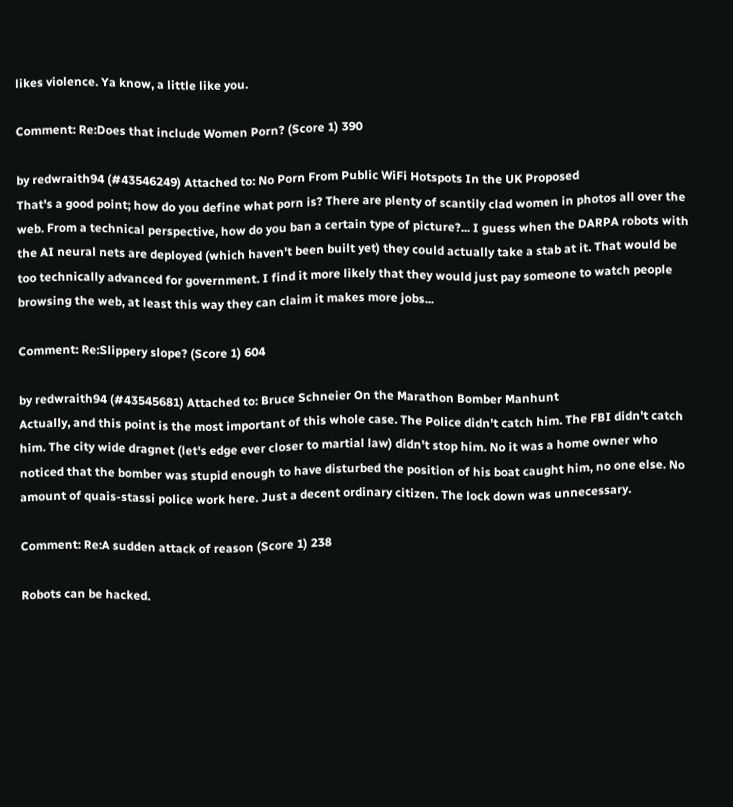likes violence. Ya know, a little like you.

Comment: Re:Does that include Women Porn? (Score 1) 390

by redwraith94 (#43546249) Attached to: No Porn From Public WiFi Hotspots In the UK Proposed
That's a good point; how do you define what porn is? There are plenty of scantily clad women in photos all over the web. From a technical perspective, how do you ban a certain type of picture?... I guess when the DARPA robots with the AI neural nets are deployed (which haven't been built yet) they could actually take a stab at it. That would be too technically advanced for government. I find it more likely that they would just pay someone to watch people browsing the web, at least this way they can claim it makes more jobs...

Comment: Re:Slippery slope? (Score 1) 604

by redwraith94 (#43545681) Attached to: Bruce Schneier On the Marathon Bomber Manhunt
Actually, and this point is the most important of this whole case. The Police didn't catch him. The FBI didn't catch him. The city wide dragnet (let's edge ever closer to martial law) didn't stop him. No it was a home owner who noticed that the bomber was stupid enough to have disturbed the position of his boat caught him, no one else. No amount of quais-stassi police work here. Just a decent ordinary citizen. The lock down was unnecessary.

Comment: Re:A sudden attack of reason (Score 1) 238

Robots can be hacked.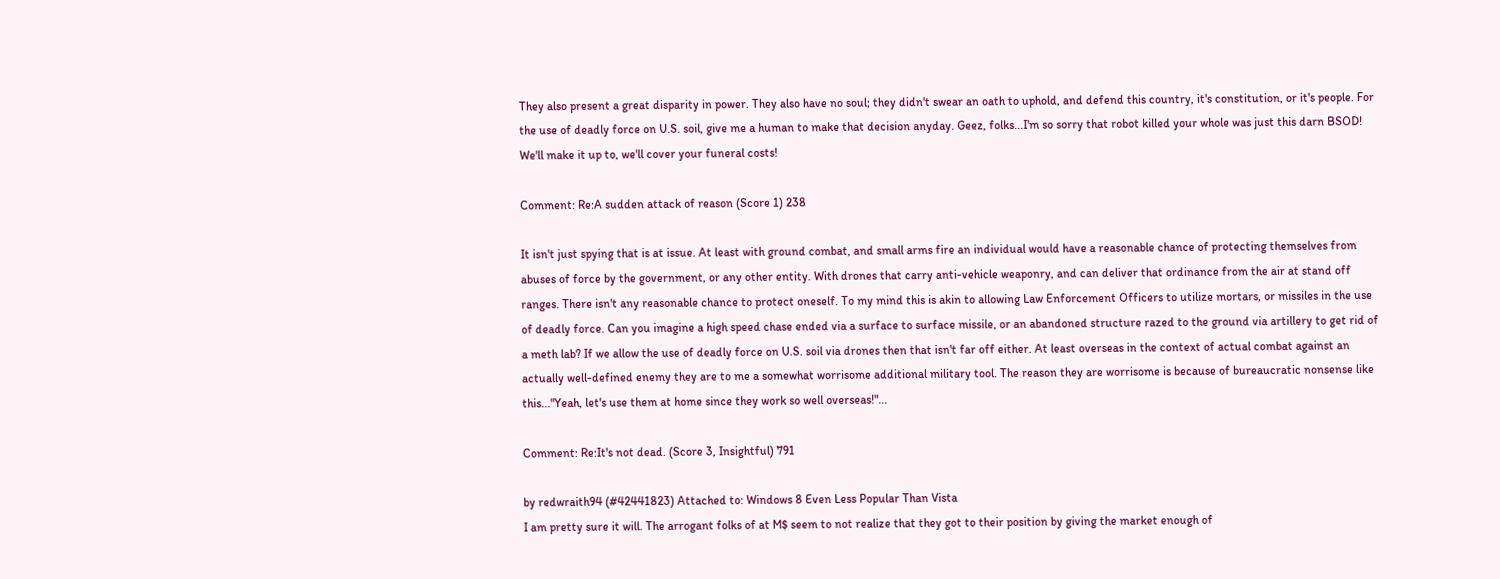They also present a great disparity in power. They also have no soul; they didn't swear an oath to uphold, and defend this country, it's constitution, or it's people. For the use of deadly force on U.S. soil, give me a human to make that decision anyday. Geez, folks...I'm so sorry that robot killed your whole was just this darn BSOD! We'll make it up to, we'll cover your funeral costs!

Comment: Re:A sudden attack of reason (Score 1) 238

It isn't just spying that is at issue. At least with ground combat, and small arms fire an individual would have a reasonable chance of protecting themselves from abuses of force by the government, or any other entity. With drones that carry anti-vehicle weaponry, and can deliver that ordinance from the air at stand off ranges. There isn't any reasonable chance to protect oneself. To my mind this is akin to allowing Law Enforcement Officers to utilize mortars, or missiles in the use of deadly force. Can you imagine a high speed chase ended via a surface to surface missile, or an abandoned structure razed to the ground via artillery to get rid of a meth lab? If we allow the use of deadly force on U.S. soil via drones then that isn't far off either. At least overseas in the context of actual combat against an actually well-defined enemy they are to me a somewhat worrisome additional military tool. The reason they are worrisome is because of bureaucratic nonsense like this..."Yeah, let's use them at home since they work so well overseas!"...

Comment: Re:It's not dead. (Score 3, Insightful) 791

by redwraith94 (#42441823) Attached to: Windows 8 Even Less Popular Than Vista
I am pretty sure it will. The arrogant folks of at M$ seem to not realize that they got to their position by giving the market enough of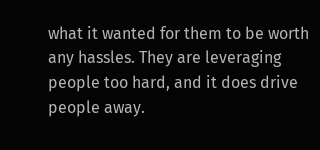what it wanted for them to be worth any hassles. They are leveraging people too hard, and it does drive people away.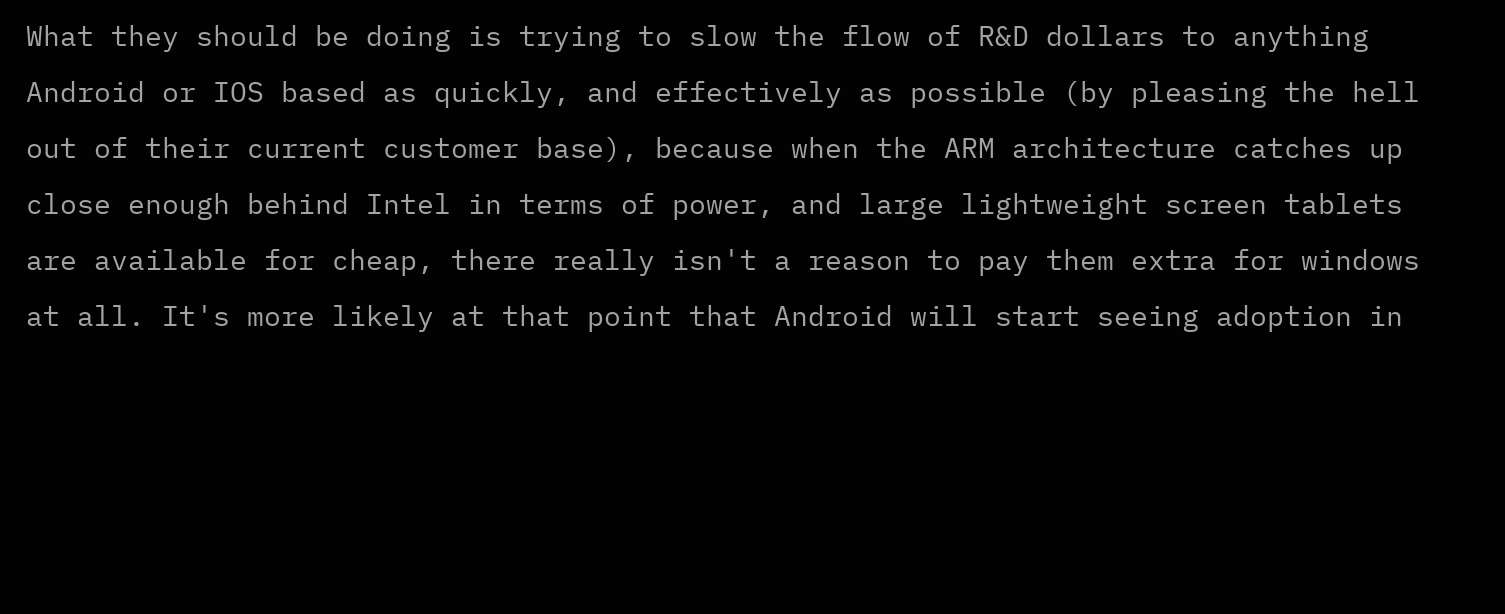What they should be doing is trying to slow the flow of R&D dollars to anything Android or IOS based as quickly, and effectively as possible (by pleasing the hell out of their current customer base), because when the ARM architecture catches up close enough behind Intel in terms of power, and large lightweight screen tablets are available for cheap, there really isn't a reason to pay them extra for windows at all. It's more likely at that point that Android will start seeing adoption in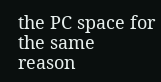the PC space for the same reason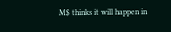M$ thinks it will happen in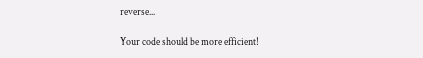reverse...

Your code should be more efficient!